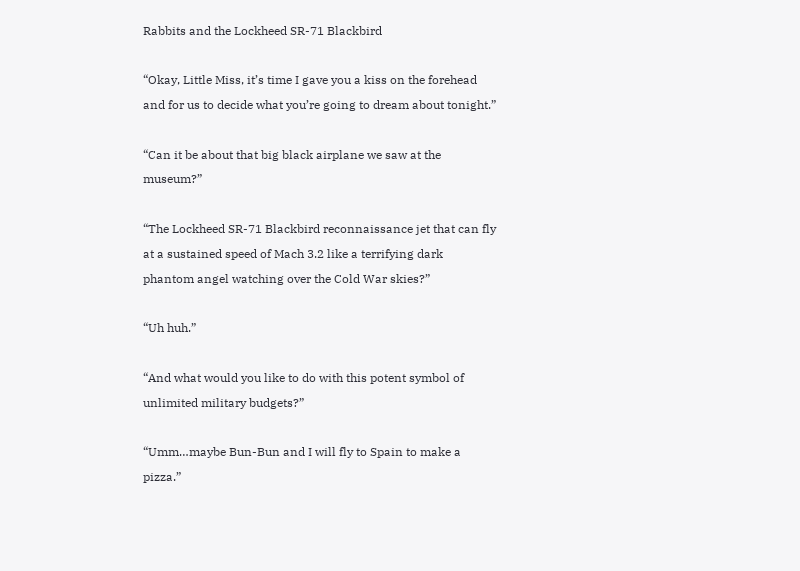Rabbits and the Lockheed SR-71 Blackbird

“Okay, Little Miss, it’s time I gave you a kiss on the forehead and for us to decide what you’re going to dream about tonight.”

“Can it be about that big black airplane we saw at the museum?”

“The Lockheed SR-71 Blackbird reconnaissance jet that can fly at a sustained speed of Mach 3.2 like a terrifying dark phantom angel watching over the Cold War skies?”

“Uh huh.”

“And what would you like to do with this potent symbol of unlimited military budgets?”

“Umm…maybe Bun-Bun and I will fly to Spain to make a pizza.”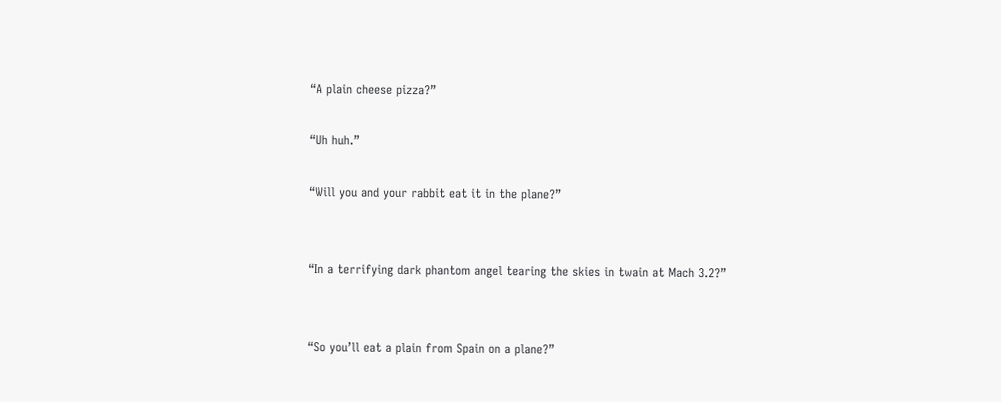“A plain cheese pizza?”

“Uh huh.”

“Will you and your rabbit eat it in the plane?”


“In a terrifying dark phantom angel tearing the skies in twain at Mach 3.2?”


“So you’ll eat a plain from Spain on a plane?”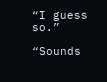“I guess so.”

“Sounds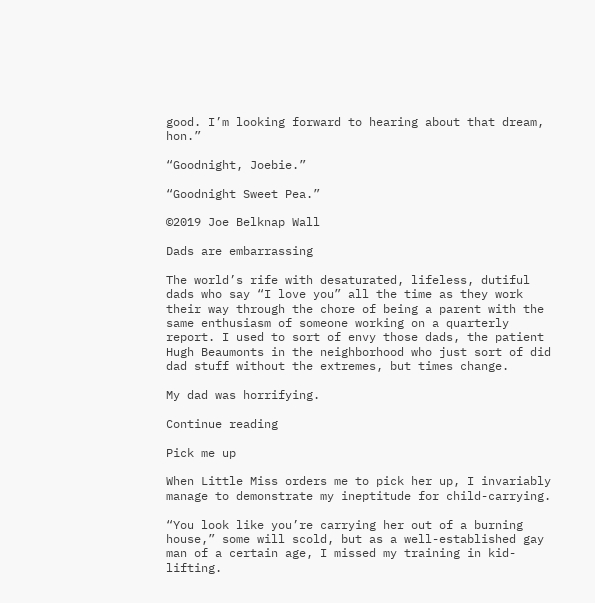good. I’m looking forward to hearing about that dream, hon.”

“Goodnight, Joebie.”

“Goodnight Sweet Pea.”

©2019 Joe Belknap Wall

Dads are embarrassing

The world’s rife with desaturated, lifeless, dutiful dads who say “I love you” all the time as they work their way through the chore of being a parent with the same enthusiasm of someone working on a quarterly report. I used to sort of envy those dads, the patient Hugh Beaumonts in the neighborhood who just sort of did dad stuff without the extremes, but times change.

My dad was horrifying.

Continue reading

Pick me up

When Little Miss orders me to pick her up, I invariably manage to demonstrate my ineptitude for child-carrying.

“You look like you’re carrying her out of a burning house,” some will scold, but as a well-established gay man of a certain age, I missed my training in kid-lifting.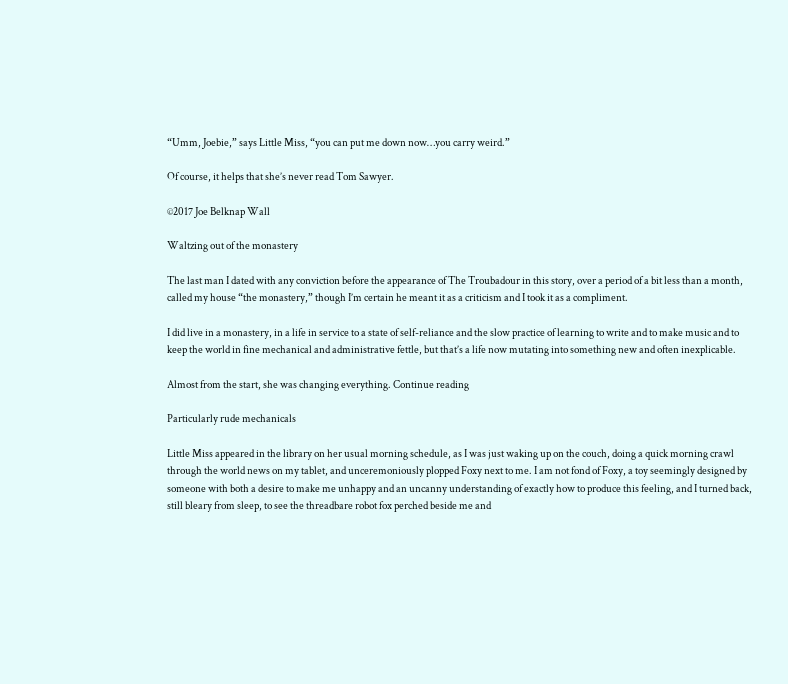“Umm, Joebie,” says Little Miss, “you can put me down now…you carry weird.”

Of course, it helps that she’s never read Tom Sawyer.

©2017 Joe Belknap Wall

Waltzing out of the monastery

The last man I dated with any conviction before the appearance of The Troubadour in this story, over a period of a bit less than a month, called my house “the monastery,” though I’m certain he meant it as a criticism and I took it as a compliment.

I did live in a monastery, in a life in service to a state of self-reliance and the slow practice of learning to write and to make music and to keep the world in fine mechanical and administrative fettle, but that’s a life now mutating into something new and often inexplicable.

Almost from the start, she was changing everything. Continue reading

Particularly rude mechanicals

Little Miss appeared in the library on her usual morning schedule, as I was just waking up on the couch, doing a quick morning crawl through the world news on my tablet, and unceremoniously plopped Foxy next to me. I am not fond of Foxy, a toy seemingly designed by someone with both a desire to make me unhappy and an uncanny understanding of exactly how to produce this feeling, and I turned back, still bleary from sleep, to see the threadbare robot fox perched beside me and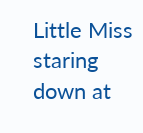Little Miss staring down at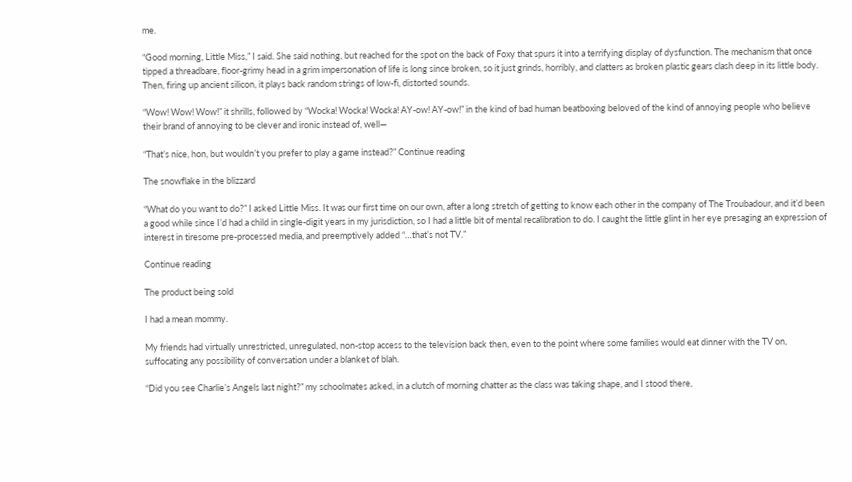me.

“Good morning, Little Miss,” I said. She said nothing, but reached for the spot on the back of Foxy that spurs it into a terrifying display of dysfunction. The mechanism that once tipped a threadbare, floor-grimy head in a grim impersonation of life is long since broken, so it just grinds, horribly, and clatters as broken plastic gears clash deep in its little body. Then, firing up ancient silicon, it plays back random strings of low-fi, distorted sounds.

“Wow! Wow! Wow!” it shrills, followed by “Wocka! Wocka! Wocka! AY-ow! AY-ow!” in the kind of bad human beatboxing beloved of the kind of annoying people who believe their brand of annoying to be clever and ironic instead of, well—

“That’s nice, hon, but wouldn’t you prefer to play a game instead?” Continue reading

The snowflake in the blizzard

“What do you want to do?” I asked Little Miss. It was our first time on our own, after a long stretch of getting to know each other in the company of The Troubadour, and it’d been a good while since I’d had a child in single-digit years in my jurisdiction, so I had a little bit of mental recalibration to do. I caught the little glint in her eye presaging an expression of interest in tiresome pre-processed media, and preemptively added “…that’s not TV.”

Continue reading

The product being sold

I had a mean mommy.

My friends had virtually unrestricted, unregulated, non-stop access to the television back then, even to the point where some families would eat dinner with the TV on, suffocating any possibility of conversation under a blanket of blah.

“Did you see Charlie’s Angels last night?” my schoolmates asked, in a clutch of morning chatter as the class was taking shape, and I stood there,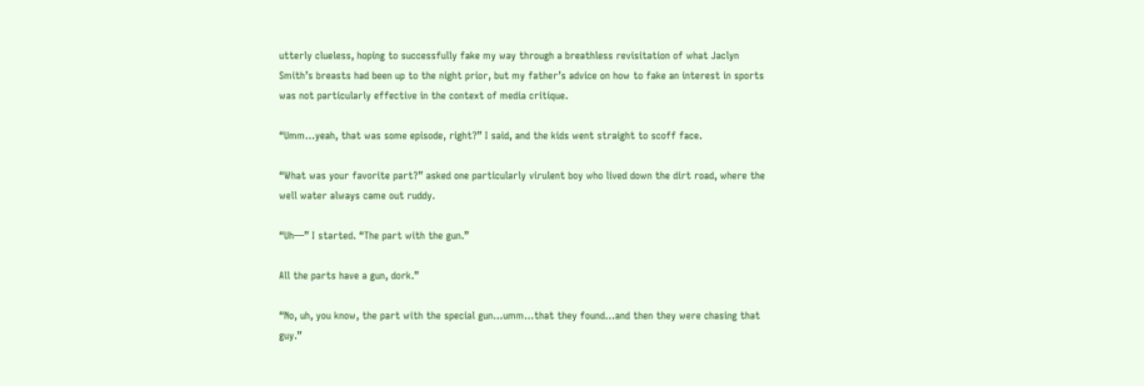utterly clueless, hoping to successfully fake my way through a breathless revisitation of what Jaclyn Smith’s breasts had been up to the night prior, but my father’s advice on how to fake an interest in sports was not particularly effective in the context of media critique.

“Umm…yeah, that was some episode, right?” I said, and the kids went straight to scoff face.

“What was your favorite part?” asked one particularly virulent boy who lived down the dirt road, where the well water always came out ruddy.

“Uh—” I started. “The part with the gun.”

All the parts have a gun, dork.”

“No, uh, you know, the part with the special gun…umm…that they found…and then they were chasing that guy.”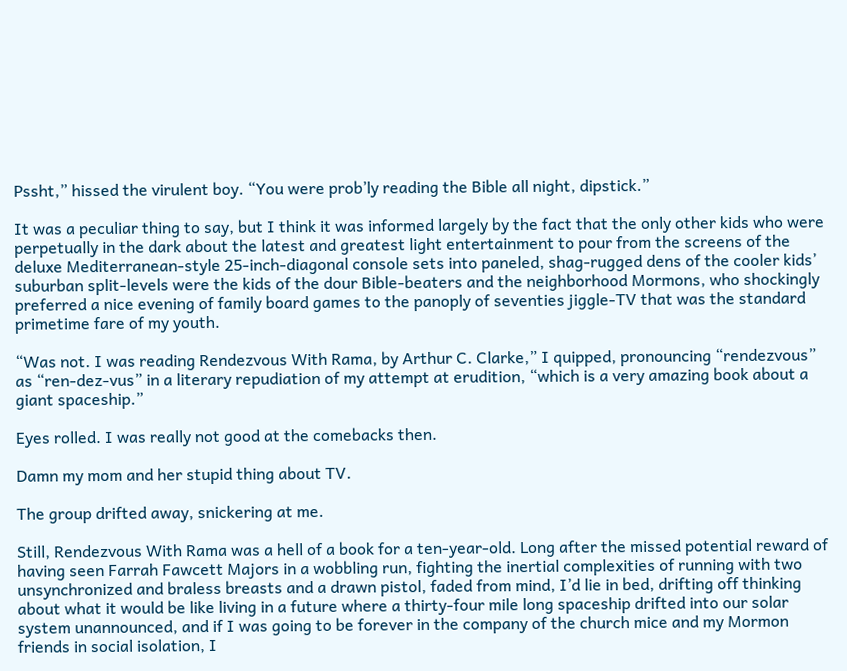Pssht,” hissed the virulent boy. “You were prob’ly reading the Bible all night, dipstick.”

It was a peculiar thing to say, but I think it was informed largely by the fact that the only other kids who were perpetually in the dark about the latest and greatest light entertainment to pour from the screens of the deluxe Mediterranean-style 25-inch-diagonal console sets into paneled, shag-rugged dens of the cooler kids’ suburban split-levels were the kids of the dour Bible-beaters and the neighborhood Mormons, who shockingly preferred a nice evening of family board games to the panoply of seventies jiggle-TV that was the standard primetime fare of my youth.

“Was not. I was reading Rendezvous With Rama, by Arthur C. Clarke,” I quipped, pronouncing “rendezvous” as “ren-dez-vus” in a literary repudiation of my attempt at erudition, “which is a very amazing book about a giant spaceship.”

Eyes rolled. I was really not good at the comebacks then.

Damn my mom and her stupid thing about TV.

The group drifted away, snickering at me.

Still, Rendezvous With Rama was a hell of a book for a ten-year-old. Long after the missed potential reward of having seen Farrah Fawcett Majors in a wobbling run, fighting the inertial complexities of running with two unsynchronized and braless breasts and a drawn pistol, faded from mind, I’d lie in bed, drifting off thinking about what it would be like living in a future where a thirty-four mile long spaceship drifted into our solar system unannounced, and if I was going to be forever in the company of the church mice and my Mormon friends in social isolation, I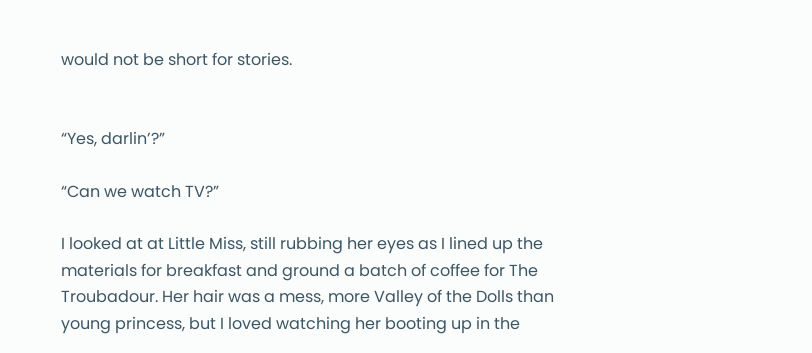would not be short for stories.


“Yes, darlin’?”

“Can we watch TV?”

I looked at at Little Miss, still rubbing her eyes as I lined up the materials for breakfast and ground a batch of coffee for The Troubadour. Her hair was a mess, more Valley of the Dolls than young princess, but I loved watching her booting up in the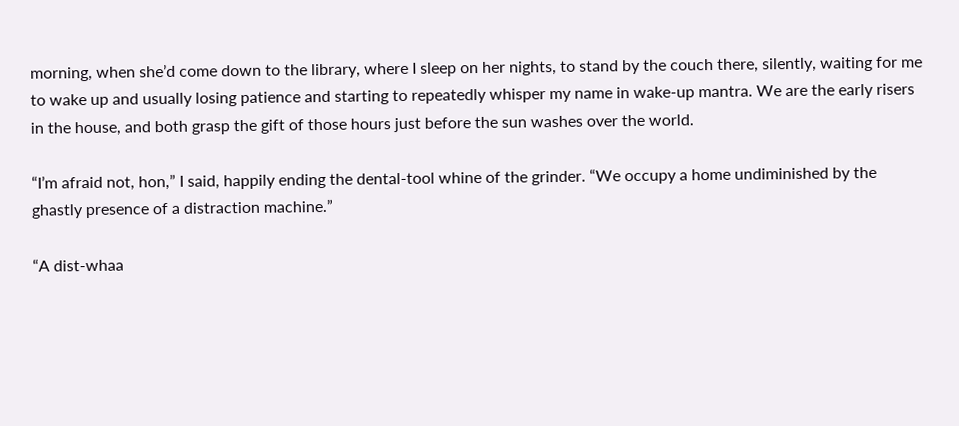morning, when she’d come down to the library, where I sleep on her nights, to stand by the couch there, silently, waiting for me to wake up and usually losing patience and starting to repeatedly whisper my name in wake-up mantra. We are the early risers in the house, and both grasp the gift of those hours just before the sun washes over the world.

“I’m afraid not, hon,” I said, happily ending the dental-tool whine of the grinder. “We occupy a home undiminished by the ghastly presence of a distraction machine.”

“A dist-whaa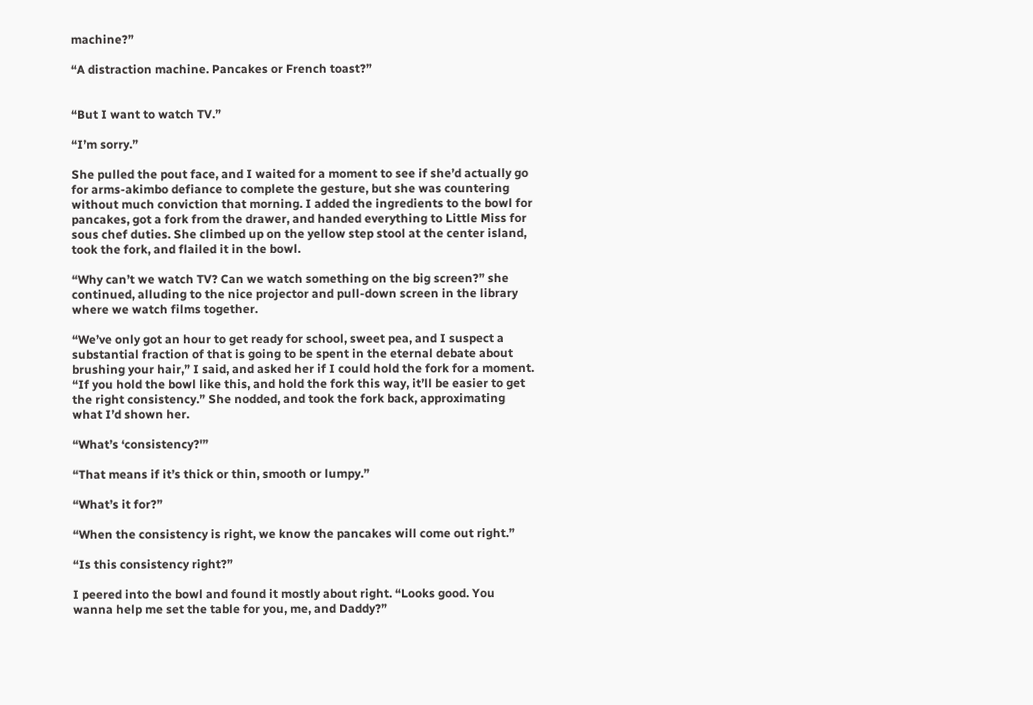machine?”

“A distraction machine. Pancakes or French toast?”


“But I want to watch TV.”

“I’m sorry.”

She pulled the pout face, and I waited for a moment to see if she’d actually go for arms-akimbo defiance to complete the gesture, but she was countering without much conviction that morning. I added the ingredients to the bowl for pancakes, got a fork from the drawer, and handed everything to Little Miss for sous chef duties. She climbed up on the yellow step stool at the center island, took the fork, and flailed it in the bowl.

“Why can’t we watch TV? Can we watch something on the big screen?” she continued, alluding to the nice projector and pull-down screen in the library where we watch films together.

“We’ve only got an hour to get ready for school, sweet pea, and I suspect a substantial fraction of that is going to be spent in the eternal debate about brushing your hair,” I said, and asked her if I could hold the fork for a moment. “If you hold the bowl like this, and hold the fork this way, it’ll be easier to get the right consistency.” She nodded, and took the fork back, approximating what I’d shown her.

“What’s ‘consistency?'”

“That means if it’s thick or thin, smooth or lumpy.”

“What’s it for?”

“When the consistency is right, we know the pancakes will come out right.”

“Is this consistency right?”

I peered into the bowl and found it mostly about right. “Looks good. You wanna help me set the table for you, me, and Daddy?”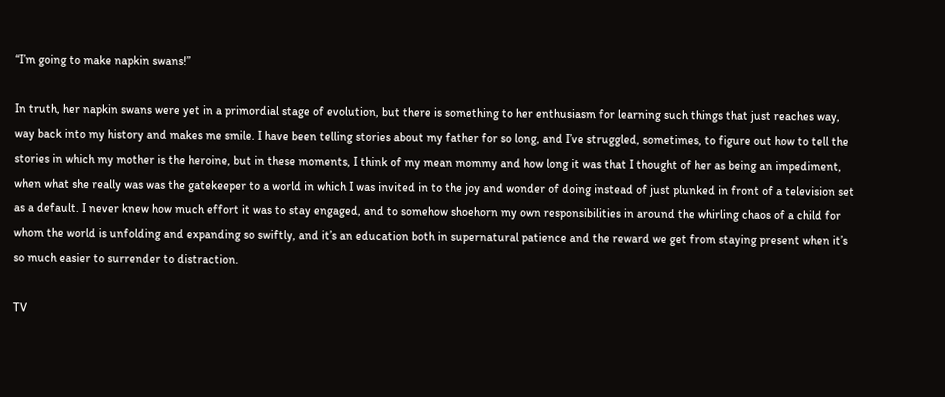“I’m going to make napkin swans!”

In truth, her napkin swans were yet in a primordial stage of evolution, but there is something to her enthusiasm for learning such things that just reaches way, way back into my history and makes me smile. I have been telling stories about my father for so long, and I’ve struggled, sometimes, to figure out how to tell the stories in which my mother is the heroine, but in these moments, I think of my mean mommy and how long it was that I thought of her as being an impediment, when what she really was was the gatekeeper to a world in which I was invited in to the joy and wonder of doing instead of just plunked in front of a television set as a default. I never knew how much effort it was to stay engaged, and to somehow shoehorn my own responsibilities in around the whirling chaos of a child for whom the world is unfolding and expanding so swiftly, and it’s an education both in supernatural patience and the reward we get from staying present when it’s so much easier to surrender to distraction.

TV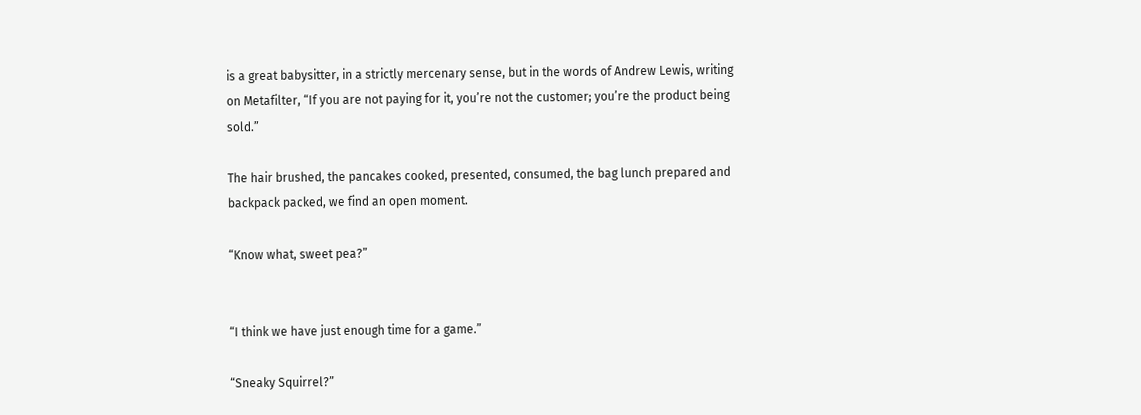is a great babysitter, in a strictly mercenary sense, but in the words of Andrew Lewis, writing on Metafilter, “If you are not paying for it, you’re not the customer; you’re the product being sold.”

The hair brushed, the pancakes cooked, presented, consumed, the bag lunch prepared and backpack packed, we find an open moment.

“Know what, sweet pea?”


“I think we have just enough time for a game.”

“Sneaky Squirrel?”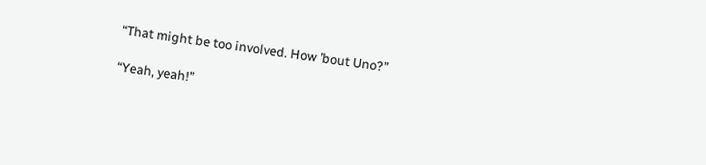“That might be too involved. How ’bout Uno?”

“Yeah, yeah!”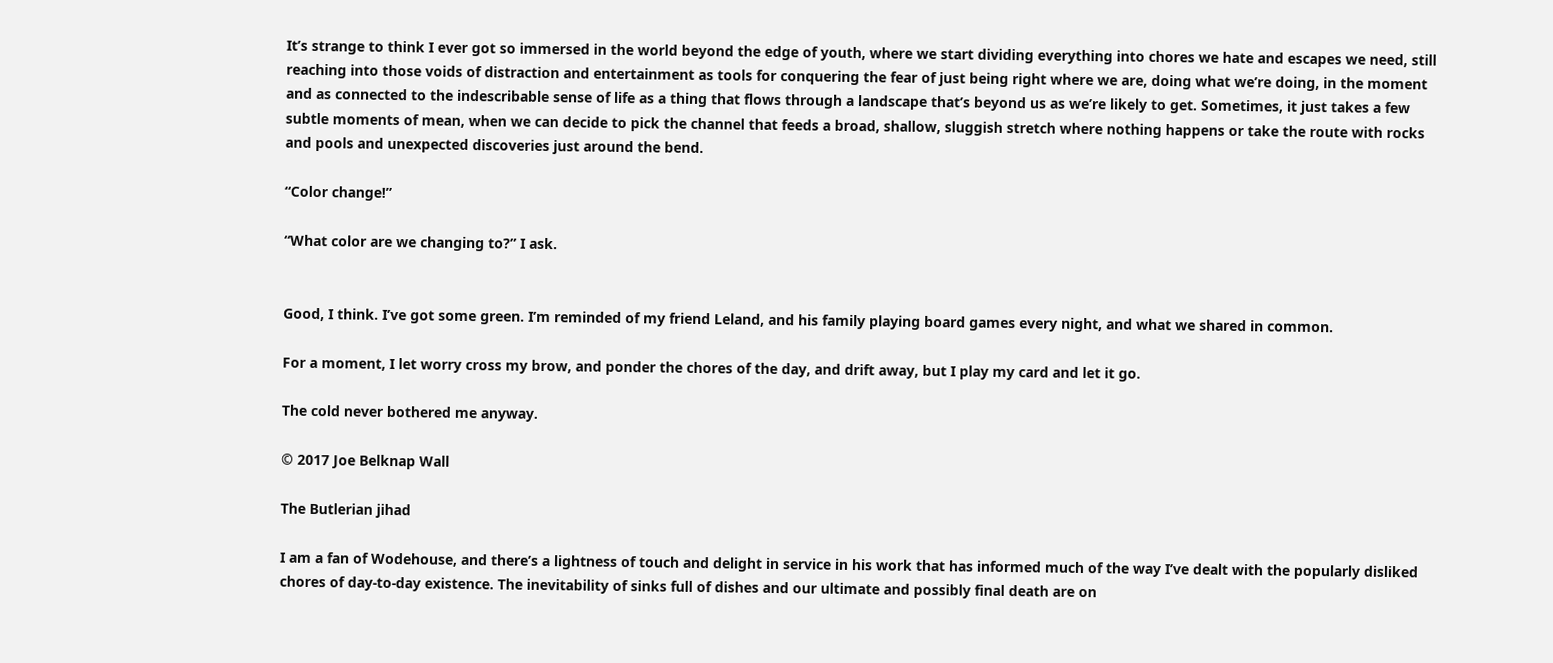It’s strange to think I ever got so immersed in the world beyond the edge of youth, where we start dividing everything into chores we hate and escapes we need, still reaching into those voids of distraction and entertainment as tools for conquering the fear of just being right where we are, doing what we’re doing, in the moment and as connected to the indescribable sense of life as a thing that flows through a landscape that’s beyond us as we’re likely to get. Sometimes, it just takes a few subtle moments of mean, when we can decide to pick the channel that feeds a broad, shallow, sluggish stretch where nothing happens or take the route with rocks and pools and unexpected discoveries just around the bend.

“Color change!”

“What color are we changing to?” I ask.


Good, I think. I’ve got some green. I’m reminded of my friend Leland, and his family playing board games every night, and what we shared in common.

For a moment, I let worry cross my brow, and ponder the chores of the day, and drift away, but I play my card and let it go.

The cold never bothered me anyway.

© 2017 Joe Belknap Wall

The Butlerian jihad

I am a fan of Wodehouse, and there’s a lightness of touch and delight in service in his work that has informed much of the way I’ve dealt with the popularly disliked chores of day-to-day existence. The inevitability of sinks full of dishes and our ultimate and possibly final death are on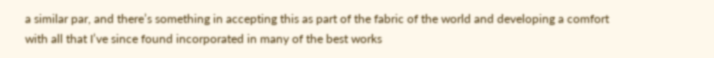a similar par, and there’s something in accepting this as part of the fabric of the world and developing a comfort with all that I’ve since found incorporated in many of the best works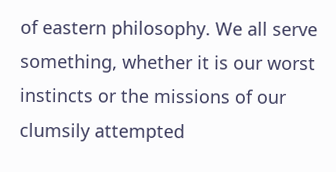of eastern philosophy. We all serve something, whether it is our worst instincts or the missions of our clumsily attempted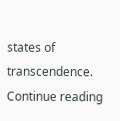states of transcendence. Continue reading